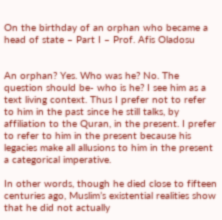On the birthday of an orphan who became a head of state – Part I – Prof. Afis Oladosu


An orphan? Yes. Who was he? No. The question should be- who is he? I see him as a text living context. Thus I prefer not to refer to him in the past since he still talks, by affiliation to the Quran, in the present. I prefer to refer to him in the present because his legacies make all allusions to him in the present a categorical imperative.

In other words, though he died close to fifteen centuries ago, Muslim’s existential realities show that he did not actually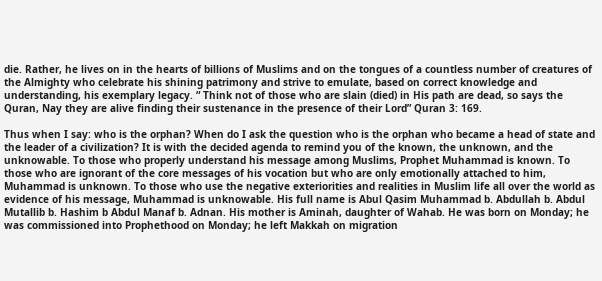die. Rather, he lives on in the hearts of billions of Muslims and on the tongues of a countless number of creatures of the Almighty who celebrate his shining patrimony and strive to emulate, based on correct knowledge and understanding, his exemplary legacy. “ Think not of those who are slain (died) in His path are dead, so says the Quran, Nay they are alive finding their sustenance in the presence of their Lord” Quran 3: 169.

Thus when I say: who is the orphan? When do I ask the question who is the orphan who became a head of state and the leader of a civilization? It is with the decided agenda to remind you of the known, the unknown, and the unknowable. To those who properly understand his message among Muslims, Prophet Muhammad is known. To those who are ignorant of the core messages of his vocation but who are only emotionally attached to him, Muhammad is unknown. To those who use the negative exteriorities and realities in Muslim life all over the world as evidence of his message, Muhammad is unknowable. His full name is Abul Qasim Muhammad b. Abdullah b. Abdul Mutallib b. Hashim b Abdul Manaf b. Adnan. His mother is Aminah, daughter of Wahab. He was born on Monday; he was commissioned into Prophethood on Monday; he left Makkah on migration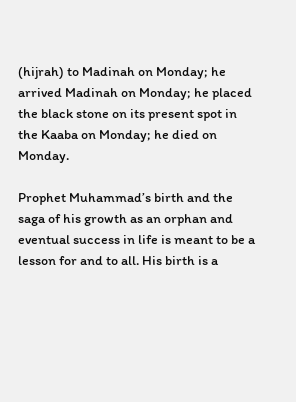(hijrah) to Madinah on Monday; he arrived Madinah on Monday; he placed the black stone on its present spot in the Kaaba on Monday; he died on Monday.

Prophet Muhammad’s birth and the saga of his growth as an orphan and eventual success in life is meant to be a lesson for and to all. His birth is a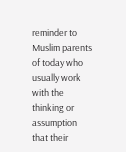reminder to Muslim parents of today who usually work with the thinking or assumption that their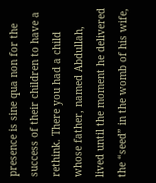presence is sine qua non for the success of their children to have a rethink. There you had a child whose father, named Abdullah, lived until the moment he delivered the “seed” in the womb of his wife,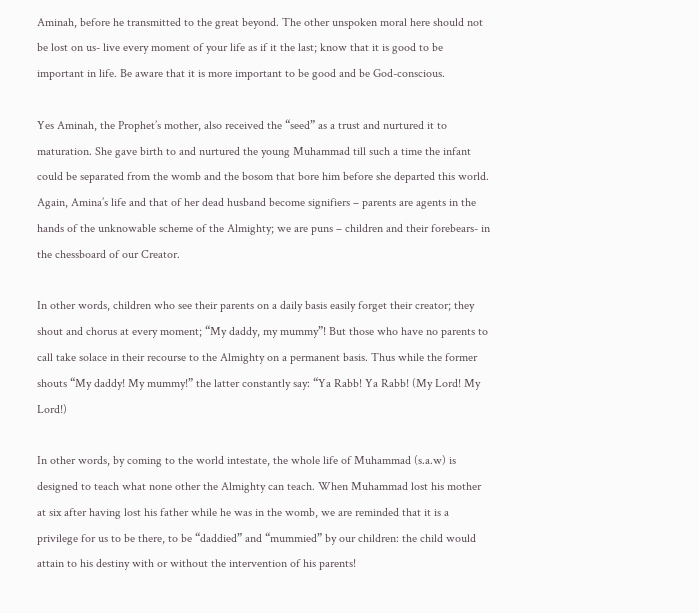Aminah, before he transmitted to the great beyond. The other unspoken moral here should not be lost on us- live every moment of your life as if it the last; know that it is good to be important in life. Be aware that it is more important to be good and be God-conscious.

Yes Aminah, the Prophet’s mother, also received the “seed” as a trust and nurtured it to maturation. She gave birth to and nurtured the young Muhammad till such a time the infant could be separated from the womb and the bosom that bore him before she departed this world. Again, Amina’s life and that of her dead husband become signifiers – parents are agents in the hands of the unknowable scheme of the Almighty; we are puns – children and their forebears- in the chessboard of our Creator.

In other words, children who see their parents on a daily basis easily forget their creator; they shout and chorus at every moment; “My daddy, my mummy”! But those who have no parents to call take solace in their recourse to the Almighty on a permanent basis. Thus while the former shouts “My daddy! My mummy!” the latter constantly say: “Ya Rabb! Ya Rabb! (My Lord! My Lord!)

In other words, by coming to the world intestate, the whole life of Muhammad (s.a.w) is designed to teach what none other the Almighty can teach. When Muhammad lost his mother at six after having lost his father while he was in the womb, we are reminded that it is a privilege for us to be there, to be “daddied” and “mummied” by our children: the child would attain to his destiny with or without the intervention of his parents!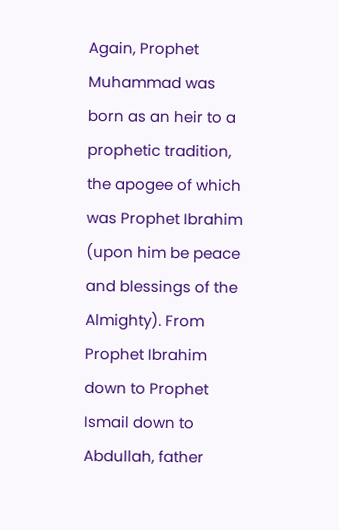Again, Prophet Muhammad was born as an heir to a prophetic tradition, the apogee of which was Prophet Ibrahim (upon him be peace and blessings of the Almighty). From Prophet Ibrahim down to Prophet Ismail down to Abdullah, father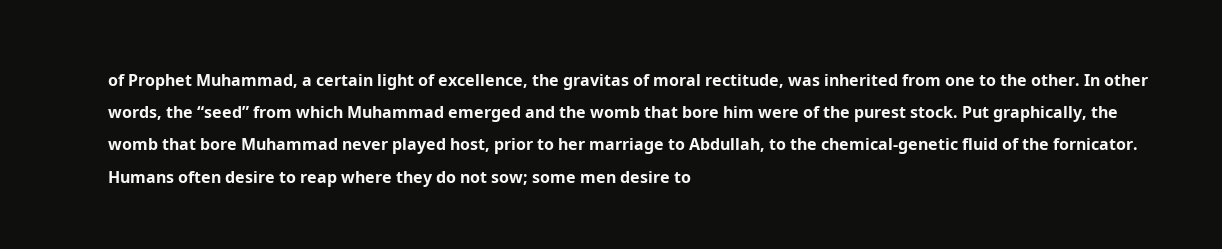of Prophet Muhammad, a certain light of excellence, the gravitas of moral rectitude, was inherited from one to the other. In other words, the “seed” from which Muhammad emerged and the womb that bore him were of the purest stock. Put graphically, the womb that bore Muhammad never played host, prior to her marriage to Abdullah, to the chemical-genetic fluid of the fornicator. Humans often desire to reap where they do not sow; some men desire to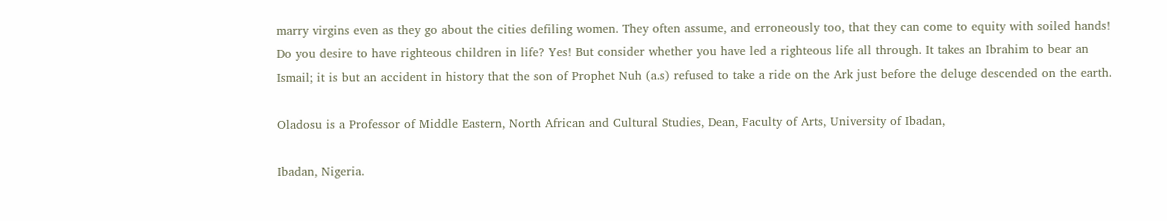marry virgins even as they go about the cities defiling women. They often assume, and erroneously too, that they can come to equity with soiled hands! Do you desire to have righteous children in life? Yes! But consider whether you have led a righteous life all through. It takes an Ibrahim to bear an Ismail; it is but an accident in history that the son of Prophet Nuh (a.s) refused to take a ride on the Ark just before the deluge descended on the earth.

Oladosu is a Professor of Middle Eastern, North African and Cultural Studies, Dean, Faculty of Arts, University of Ibadan,

Ibadan, Nigeria.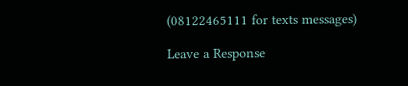(08122465111 for texts messages)

Leave a Response